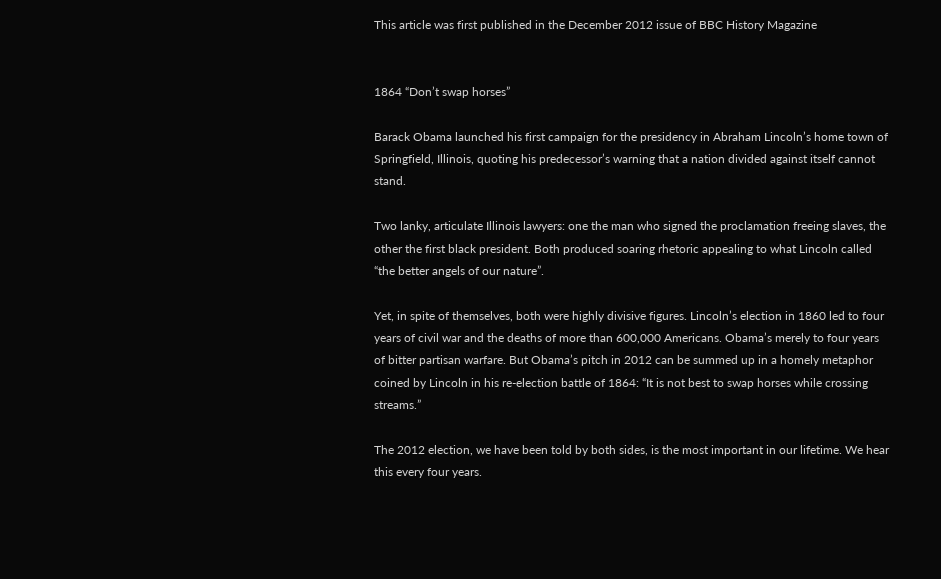This article was first published in the December 2012 issue of BBC History Magazine


1864 “Don’t swap horses”

Barack Obama launched his first campaign for the presidency in Abraham Lincoln’s home town of Springfield, Illinois, quoting his predecessor’s warning that a nation divided against itself cannot stand.

Two lanky, articulate Illinois lawyers: one the man who signed the proclamation freeing slaves, the other the first black president. Both produced soaring rhetoric appealing to what Lincoln called “the better angels of our nature”.

Yet, in spite of themselves, both were highly divisive figures. Lincoln’s election in 1860 led to four years of civil war and the deaths of more than 600,000 Americans. Obama’s merely to four years of bitter partisan warfare. But Obama’s pitch in 2012 can be summed up in a homely metaphor coined by Lincoln in his re-election battle of 1864: “It is not best to swap horses while crossing streams.”

The 2012 election, we have been told by both sides, is the most important in our lifetime. We hear this every four years.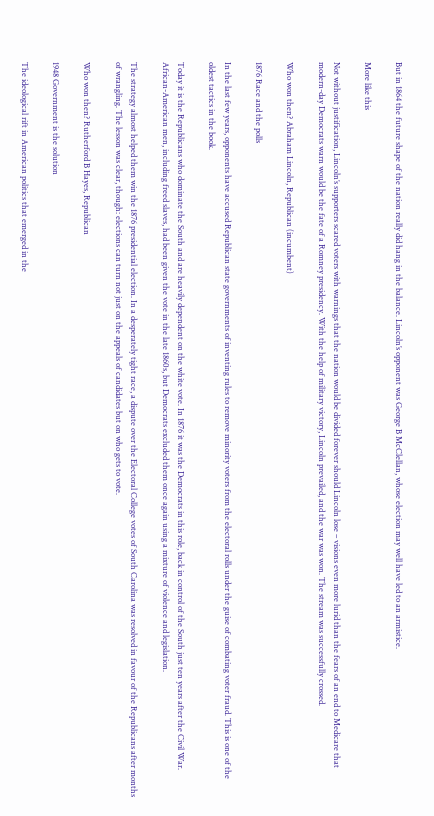But in 1864 the future shape of the nation really did hang in the balance. Lincoln’s opponent was George B McClellan, whose election may well have led to an armistice.

More like this

Not without justification, Lincoln’s supporters scared voters with warnings that the nation would be divided forever should Lincoln lose – visions even more lurid than the fears of an end to Medicare that modern-day Democrats warn would be the fate of a Romney presidency. With the help of military victory, Lincoln prevailed, and the war was won. The stream was successfully crossed.

Who won then? Abraham Lincoln, Republican (incumbent)

1876 Race and the polls

In the last few years, opponents have accused Republican state governments of inventing rules to remove minority voters from the electoral rolls under the guise of combating voter fraud. This is one of the oldest tactics in the book.

Today it is the Republicans who dominate the South and are heavily dependent on the white vote. In 1876 it was the Democrats in this role, back in control of the South just ten years after the Civil War. African-American men, including freed slaves, had been given the vote in the late 1860s, but Democrats excluded them once again using a mixture of violence and legislation.

The strategy almost helped them win the 1876 presidential election. In a desperately tight race, a dispute over the Electoral College votes of South Carolina was resolved in favour of the Republicans after months of wrangling. The lesson was clear, though: elections can turn not just on the appeals of candidates but on who gets to vote.

Who won then? Rutherford B Hayes, Republican

1948 Government is the solution

The ideological rift in American politics that emerged in the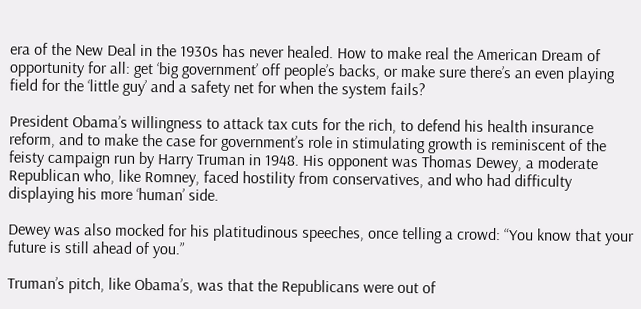era of the New Deal in the 1930s has never healed. How to make real the American Dream of opportunity for all: get ‘big government’ off people’s backs, or make sure there’s an even playing field for the ‘little guy’ and a safety net for when the system fails?

President Obama’s willingness to attack tax cuts for the rich, to defend his health insurance reform, and to make the case for government’s role in stimulating growth is reminiscent of the feisty campaign run by Harry Truman in 1948. His opponent was Thomas Dewey, a moderate Republican who, like Romney, faced hostility from conservatives, and who had difficulty displaying his more ‘human’ side.

Dewey was also mocked for his platitudinous speeches, once telling a crowd: “You know that your future is still ahead of you.”

Truman’s pitch, like Obama’s, was that the Republicans were out of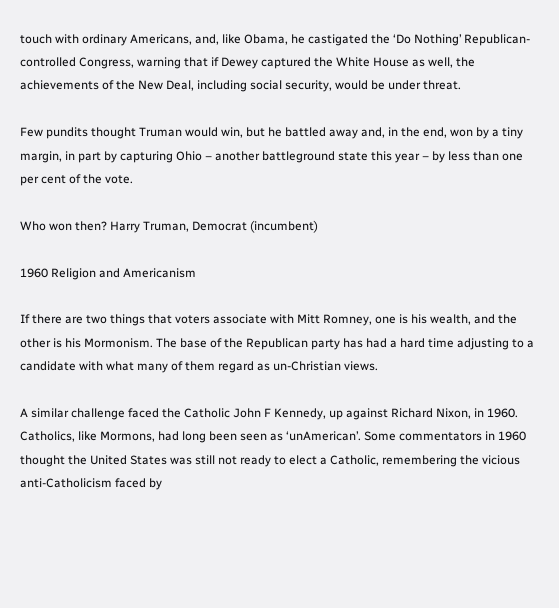touch with ordinary Americans, and, like Obama, he castigated the ‘Do Nothing’ Republican-controlled Congress, warning that if Dewey captured the White House as well, the achievements of the New Deal, including social security, would be under threat.

Few pundits thought Truman would win, but he battled away and, in the end, won by a tiny margin, in part by capturing Ohio – another battleground state this year – by less than one per cent of the vote.

Who won then? Harry Truman, Democrat (incumbent)

1960 Religion and Americanism

If there are two things that voters associate with Mitt Romney, one is his wealth, and the other is his Mormonism. The base of the Republican party has had a hard time adjusting to a candidate with what many of them regard as un-Christian views.

A similar challenge faced the Catholic John F Kennedy, up against Richard Nixon, in 1960. Catholics, like Mormons, had long been seen as ‘unAmerican’. Some commentators in 1960 thought the United States was still not ready to elect a Catholic, remembering the vicious anti-Catholicism faced by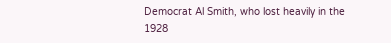Democrat Al Smith, who lost heavily in the 1928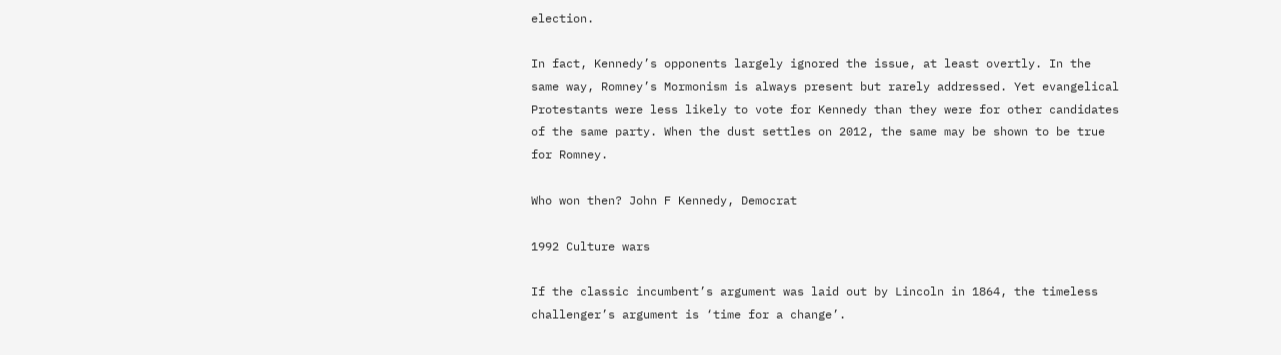election.

In fact, Kennedy’s opponents largely ignored the issue, at least overtly. In the same way, Romney’s Mormonism is always present but rarely addressed. Yet evangelical Protestants were less likely to vote for Kennedy than they were for other candidates of the same party. When the dust settles on 2012, the same may be shown to be true for Romney.

Who won then? John F Kennedy, Democrat

1992 Culture wars

If the classic incumbent’s argument was laid out by Lincoln in 1864, the timeless challenger’s argument is ‘time for a change’.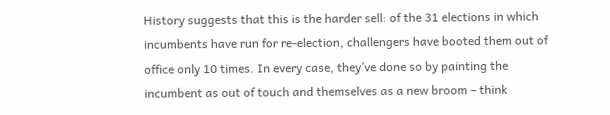History suggests that this is the harder sell: of the 31 elections in which incumbents have run for re-election, challengers have booted them out of office only 10 times. In every case, they’ve done so by painting the incumbent as out of touch and themselves as a new broom – think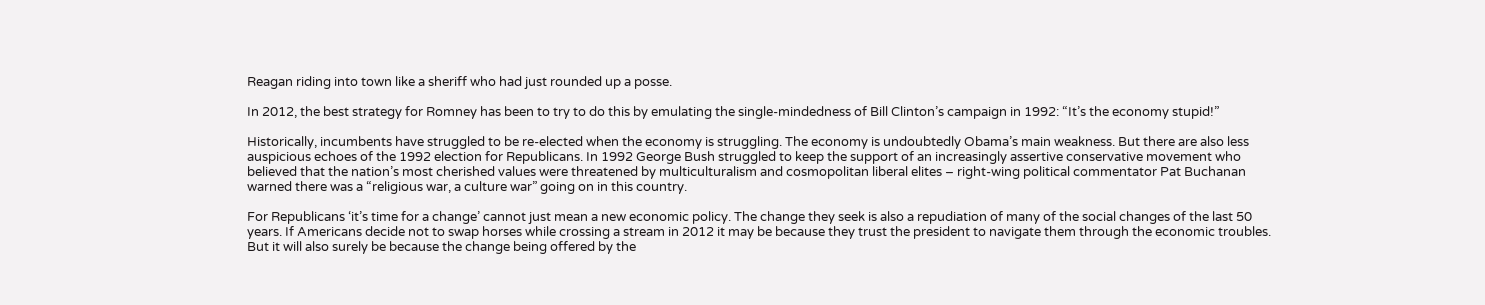Reagan riding into town like a sheriff who had just rounded up a posse.

In 2012, the best strategy for Romney has been to try to do this by emulating the single-mindedness of Bill Clinton’s campaign in 1992: “It’s the economy stupid!”

Historically, incumbents have struggled to be re-elected when the economy is struggling. The economy is undoubtedly Obama’s main weakness. But there are also less auspicious echoes of the 1992 election for Republicans. In 1992 George Bush struggled to keep the support of an increasingly assertive conservative movement who believed that the nation’s most cherished values were threatened by multiculturalism and cosmopolitan liberal elites – right-wing political commentator Pat Buchanan warned there was a “religious war, a culture war” going on in this country.

For Republicans ‘it’s time for a change’ cannot just mean a new economic policy. The change they seek is also a repudiation of many of the social changes of the last 50 years. If Americans decide not to swap horses while crossing a stream in 2012 it may be because they trust the president to navigate them through the economic troubles. But it will also surely be because the change being offered by the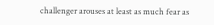challenger arouses at least as much fear as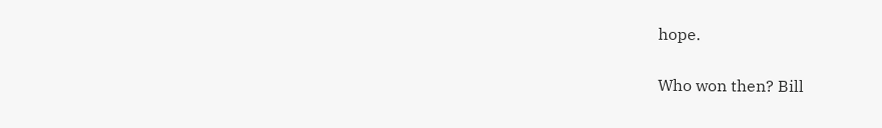hope.

Who won then? Bill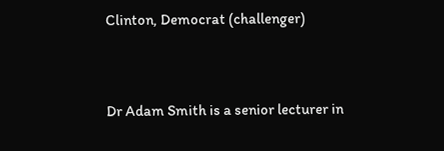Clinton, Democrat (challenger)


Dr Adam Smith is a senior lecturer in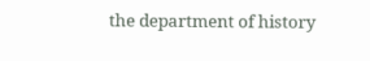the department of history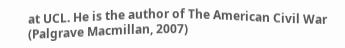at UCL. He is the author of The American Civil War (Palgrave Macmillan, 2007)